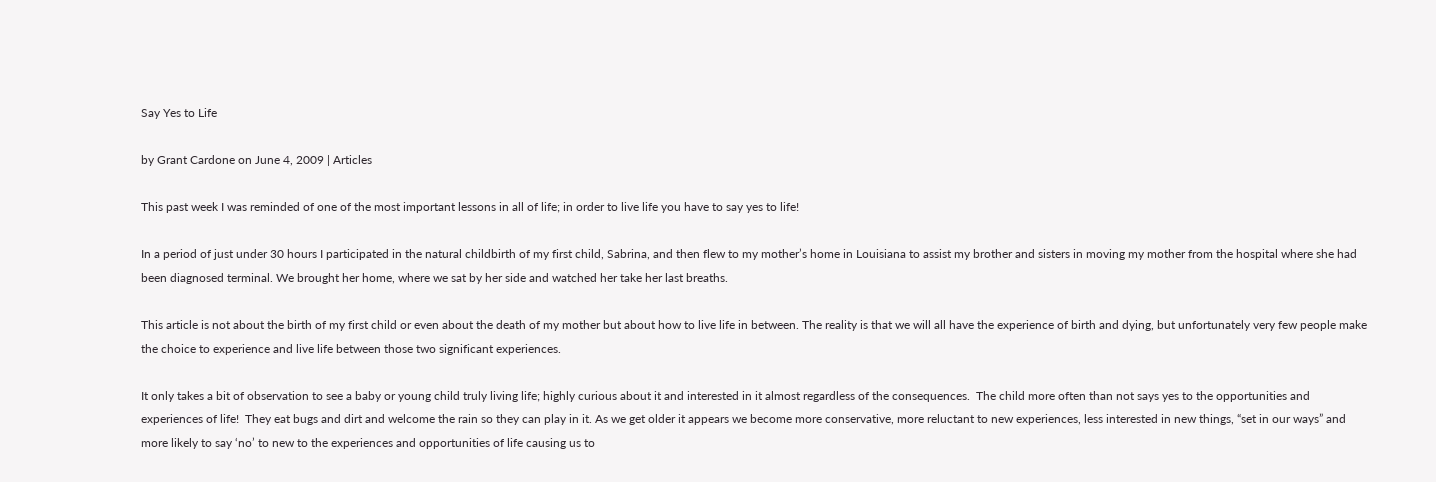Say Yes to Life

by Grant Cardone on June 4, 2009 | Articles

This past week I was reminded of one of the most important lessons in all of life; in order to live life you have to say yes to life!

In a period of just under 30 hours I participated in the natural childbirth of my first child, Sabrina, and then flew to my mother’s home in Louisiana to assist my brother and sisters in moving my mother from the hospital where she had been diagnosed terminal. We brought her home, where we sat by her side and watched her take her last breaths.

This article is not about the birth of my first child or even about the death of my mother but about how to live life in between. The reality is that we will all have the experience of birth and dying, but unfortunately very few people make the choice to experience and live life between those two significant experiences.

It only takes a bit of observation to see a baby or young child truly living life; highly curious about it and interested in it almost regardless of the consequences.  The child more often than not says yes to the opportunities and experiences of life!  They eat bugs and dirt and welcome the rain so they can play in it. As we get older it appears we become more conservative, more reluctant to new experiences, less interested in new things, “set in our ways” and more likely to say ‘no’ to new to the experiences and opportunities of life causing us to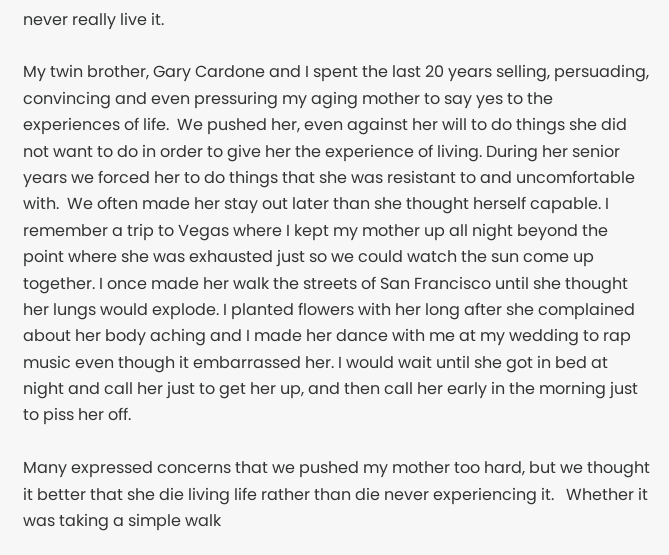never really live it.

My twin brother, Gary Cardone and I spent the last 20 years selling, persuading, convincing and even pressuring my aging mother to say yes to the experiences of life.  We pushed her, even against her will to do things she did not want to do in order to give her the experience of living. During her senior years we forced her to do things that she was resistant to and uncomfortable with.  We often made her stay out later than she thought herself capable. I remember a trip to Vegas where I kept my mother up all night beyond the point where she was exhausted just so we could watch the sun come up together. I once made her walk the streets of San Francisco until she thought her lungs would explode. I planted flowers with her long after she complained about her body aching and I made her dance with me at my wedding to rap music even though it embarrassed her. I would wait until she got in bed at night and call her just to get her up, and then call her early in the morning just to piss her off.

Many expressed concerns that we pushed my mother too hard, but we thought it better that she die living life rather than die never experiencing it.   Whether it was taking a simple walk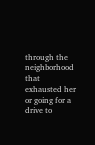through the neighborhood that exhausted her or going for a drive to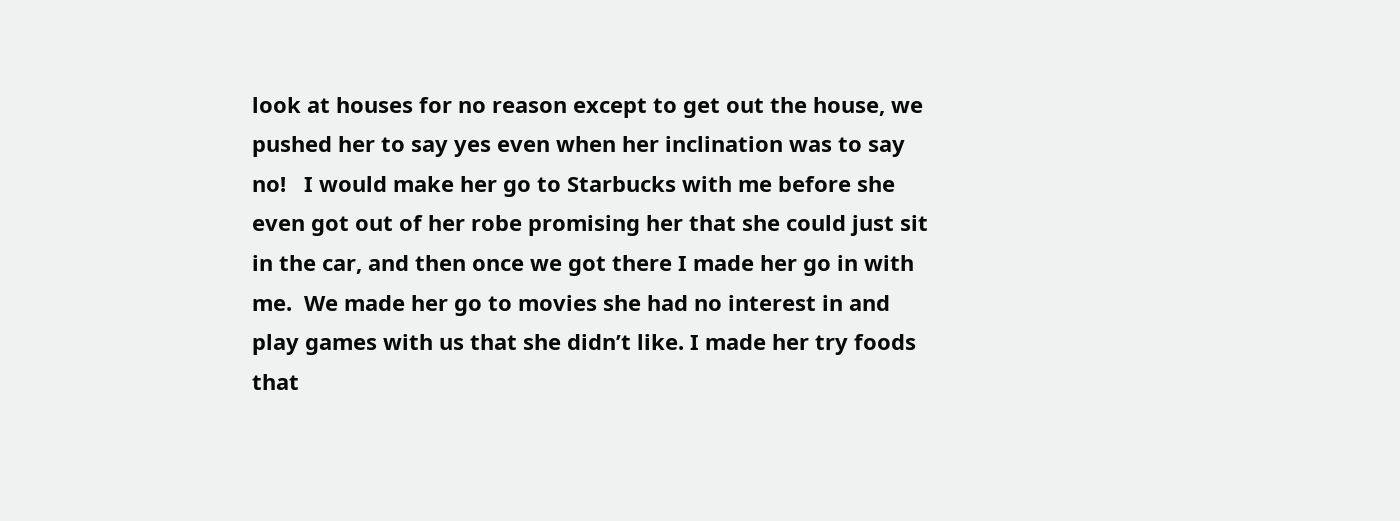look at houses for no reason except to get out the house, we pushed her to say yes even when her inclination was to say no!   I would make her go to Starbucks with me before she even got out of her robe promising her that she could just sit in the car, and then once we got there I made her go in with me.  We made her go to movies she had no interest in and play games with us that she didn’t like. I made her try foods that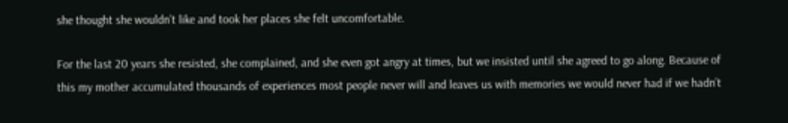she thought she wouldn’t like and took her places she felt uncomfortable.

For the last 20 years she resisted, she complained, and she even got angry at times, but we insisted until she agreed to go along. Because of this my mother accumulated thousands of experiences most people never will and leaves us with memories we would never had if we hadn’t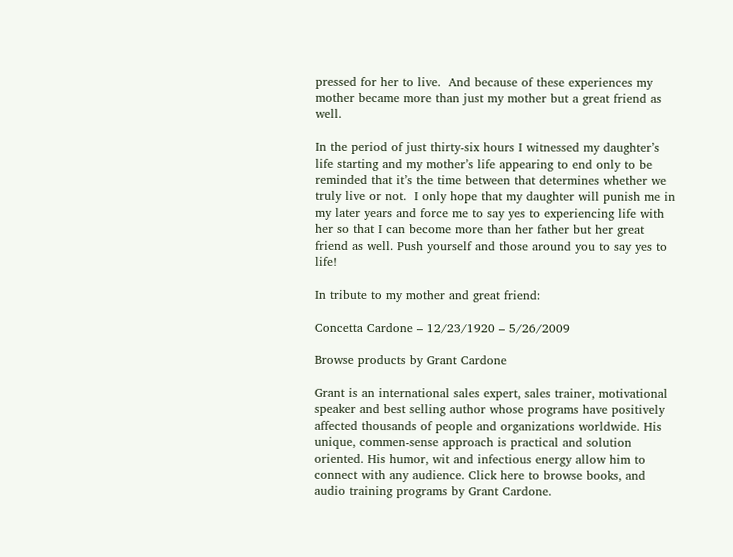pressed for her to live.  And because of these experiences my mother became more than just my mother but a great friend as well.

In the period of just thirty-six hours I witnessed my daughter’s life starting and my mother’s life appearing to end only to be reminded that it’s the time between that determines whether we truly live or not.  I only hope that my daughter will punish me in my later years and force me to say yes to experiencing life with her so that I can become more than her father but her great friend as well. Push yourself and those around you to say yes to life!

In tribute to my mother and great friend:

Concetta Cardone – 12/23/1920 – 5/26/2009

Browse products by Grant Cardone

Grant is an international sales expert, sales trainer, motivational speaker and best selling author whose programs have positively affected thousands of people and organizations worldwide. His unique, commen-sense approach is practical and solution oriented. His humor, wit and infectious energy allow him to connect with any audience. Click here to browse books, and audio training programs by Grant Cardone.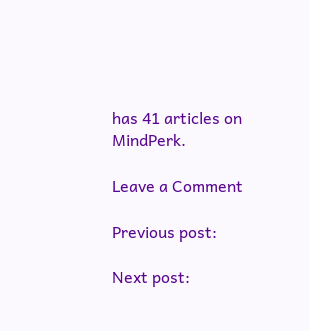has 41 articles on MindPerk.

Leave a Comment

Previous post:

Next post: